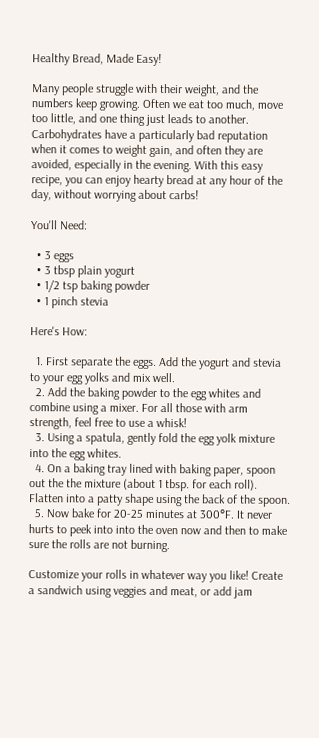Healthy Bread, Made Easy!

Many people struggle with their weight, and the numbers keep growing. Often we eat too much, move too little, and one thing just leads to another. Carbohydrates have a particularly bad reputation when it comes to weight gain, and often they are avoided, especially in the evening. With this easy recipe, you can enjoy hearty bread at any hour of the day, without worrying about carbs!

You'll Need:

  • 3 eggs
  • 3 tbsp plain yogurt
  • 1/2 tsp baking powder
  • 1 pinch stevia

Here's How:

  1. First separate the eggs. Add the yogurt and stevia to your egg yolks and mix well.
  2. Add the baking powder to the egg whites and combine using a mixer. For all those with arm strength, feel free to use a whisk!
  3. Using a spatula, gently fold the egg yolk mixture into the egg whites.
  4. On a baking tray lined with baking paper, spoon out the the mixture (about 1 tbsp. for each roll). Flatten into a patty shape using the back of the spoon.
  5. Now bake for 20-25 minutes at 300°F. It never hurts to peek into into the oven now and then to make sure the rolls are not burning.

Customize your rolls in whatever way you like! Create a sandwich using veggies and meat, or add jam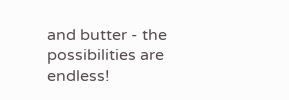and butter - the possibilities are endless!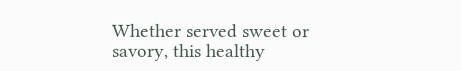Whether served sweet or savory, this healthy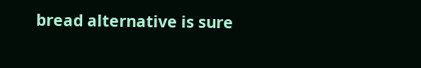bread alternative is sure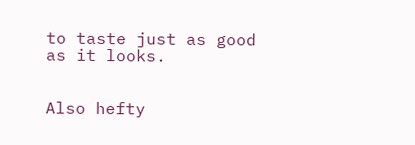to taste just as good as it looks.


Also hefty